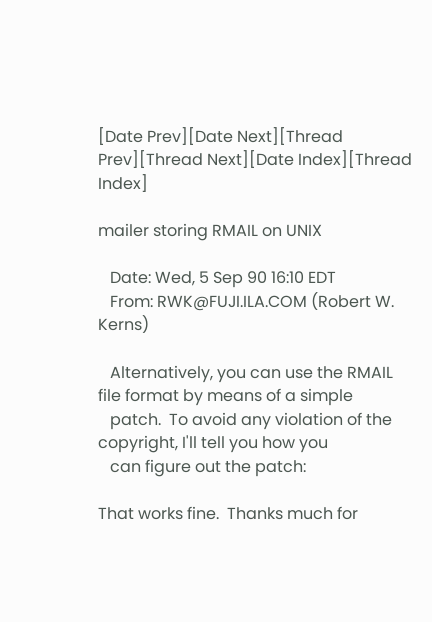[Date Prev][Date Next][Thread Prev][Thread Next][Date Index][Thread Index]

mailer storing RMAIL on UNIX

   Date: Wed, 5 Sep 90 16:10 EDT
   From: RWK@FUJI.ILA.COM (Robert W. Kerns)

   Alternatively, you can use the RMAIL file format by means of a simple
   patch.  To avoid any violation of the copyright, I'll tell you how you
   can figure out the patch:

That works fine.  Thanks much for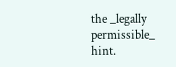the _legally permissible_ hint.